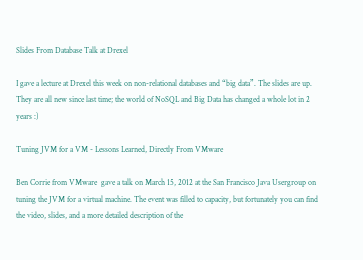Slides From Database Talk at Drexel

I gave a lecture at Drexel this week on non-relational databases and “big data”. The slides are up. They are all new since last time; the world of NoSQL and Big Data has changed a whole lot in 2 years :)

Tuning JVM for a VM - Lessons Learned, Directly From VMware

Ben Corrie from VMware  gave a talk on March 15, 2012 at the San Francisco Java Usergroup on tuning the JVM for a virtual machine. The event was filled to capacity, but fortunately you can find the video, slides, and a more detailed description of the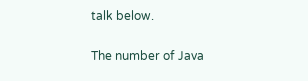talk below.

The number of Java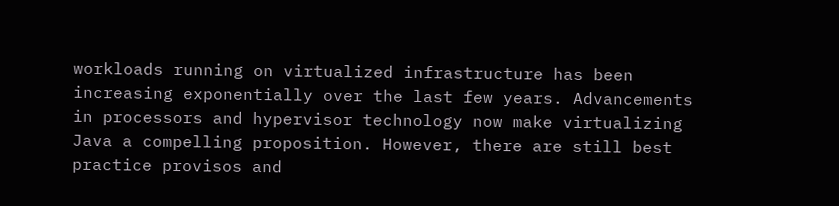workloads running on virtualized infrastructure has been increasing exponentially over the last few years. Advancements in processors and hypervisor technology now make virtualizing Java a compelling proposition. However, there are still best practice provisos and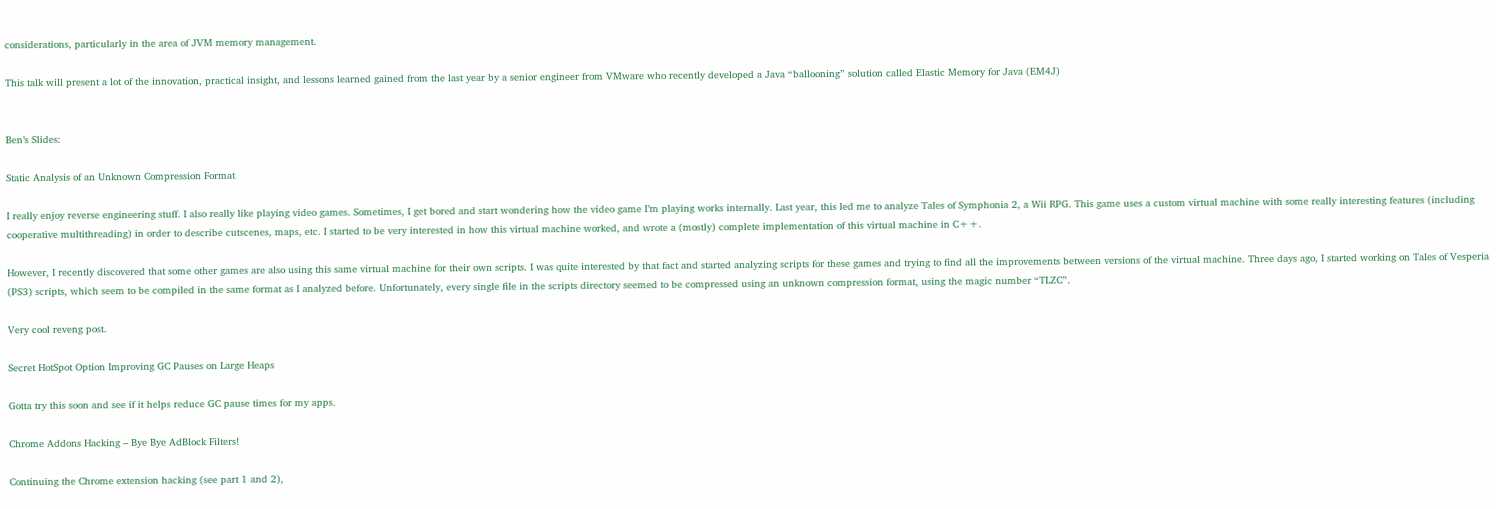considerations, particularly in the area of JVM memory management.

This talk will present a lot of the innovation, practical insight, and lessons learned gained from the last year by a senior engineer from VMware who recently developed a Java “ballooning” solution called Elastic Memory for Java (EM4J)


Ben’s Slides:

Static Analysis of an Unknown Compression Format

I really enjoy reverse engineering stuff. I also really like playing video games. Sometimes, I get bored and start wondering how the video game I’m playing works internally. Last year, this led me to analyze Tales of Symphonia 2, a Wii RPG. This game uses a custom virtual machine with some really interesting features (including cooperative multithreading) in order to describe cutscenes, maps, etc. I started to be very interested in how this virtual machine worked, and wrote a (mostly) complete implementation of this virtual machine in C++.

However, I recently discovered that some other games are also using this same virtual machine for their own scripts. I was quite interested by that fact and started analyzing scripts for these games and trying to find all the improvements between versions of the virtual machine. Three days ago, I started working on Tales of Vesperia (PS3) scripts, which seem to be compiled in the same format as I analyzed before. Unfortunately, every single file in the scripts directory seemed to be compressed using an unknown compression format, using the magic number “TLZC”.

Very cool reveng post.

Secret HotSpot Option Improving GC Pauses on Large Heaps

Gotta try this soon and see if it helps reduce GC pause times for my apps.

Chrome Addons Hacking – Bye Bye AdBlock Filters!

Continuing the Chrome extension hacking (see part 1 and 2),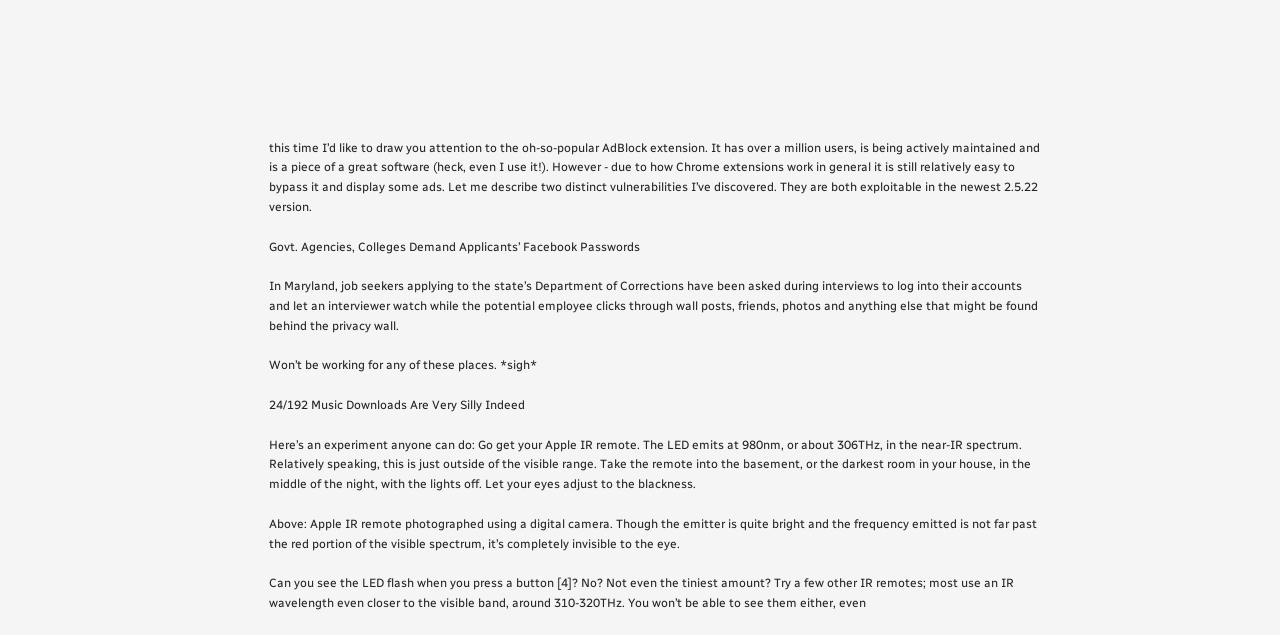this time I’d like to draw you attention to the oh-so-popular AdBlock extension. It has over a million users, is being actively maintained and is a piece of a great software (heck, even I use it!). However - due to how Chrome extensions work in general it is still relatively easy to bypass it and display some ads. Let me describe two distinct vulnerabilities I’ve discovered. They are both exploitable in the newest 2.5.22 version.

Govt. Agencies, Colleges Demand Applicants’ Facebook Passwords

In Maryland, job seekers applying to the state’s Department of Corrections have been asked during interviews to log into their accounts and let an interviewer watch while the potential employee clicks through wall posts, friends, photos and anything else that might be found behind the privacy wall.

Won’t be working for any of these places. *sigh*

24/192 Music Downloads Are Very Silly Indeed

Here’s an experiment anyone can do: Go get your Apple IR remote. The LED emits at 980nm, or about 306THz, in the near-IR spectrum. Relatively speaking, this is just outside of the visible range. Take the remote into the basement, or the darkest room in your house, in the middle of the night, with the lights off. Let your eyes adjust to the blackness.

Above: Apple IR remote photographed using a digital camera. Though the emitter is quite bright and the frequency emitted is not far past the red portion of the visible spectrum, it’s completely invisible to the eye.

Can you see the LED flash when you press a button [4]? No? Not even the tiniest amount? Try a few other IR remotes; most use an IR wavelength even closer to the visible band, around 310-320THz. You won’t be able to see them either, even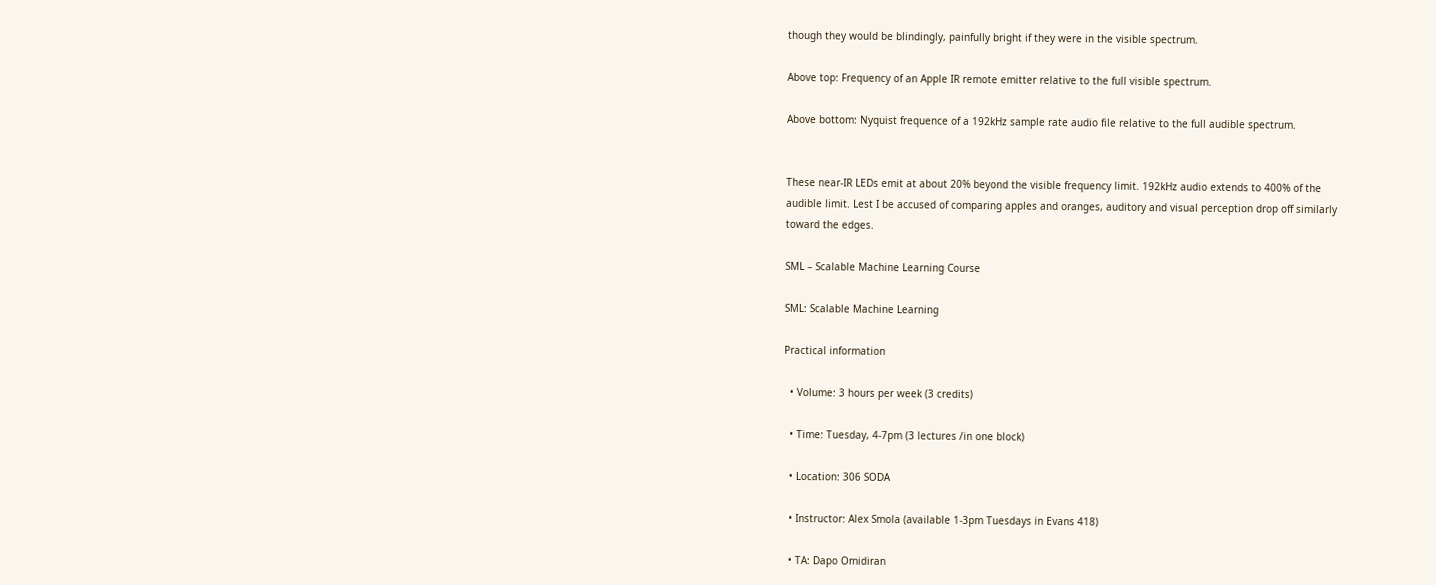though they would be blindingly, painfully bright if they were in the visible spectrum.

Above top: Frequency of an Apple IR remote emitter relative to the full visible spectrum.

Above bottom: Nyquist frequence of a 192kHz sample rate audio file relative to the full audible spectrum.


These near-IR LEDs emit at about 20% beyond the visible frequency limit. 192kHz audio extends to 400% of the audible limit. Lest I be accused of comparing apples and oranges, auditory and visual perception drop off similarly toward the edges.

SML – Scalable Machine Learning Course

SML: Scalable Machine Learning

Practical information

  • Volume: 3 hours per week (3 credits)

  • Time: Tuesday, 4-7pm (3 lectures /in one block)

  • Location: 306 SODA

  • Instructor: Alex Smola (available 1-3pm Tuesdays in Evans 418)

  • TA: Dapo Omidiran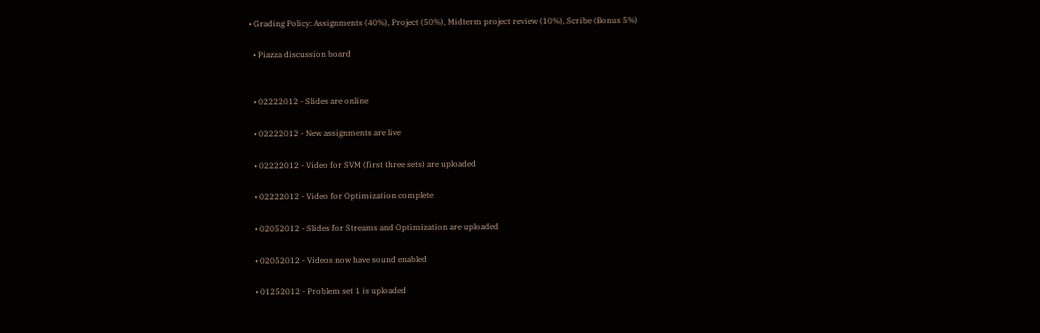• Grading Policy: Assignments (40%), Project (50%), Midterm project review (10%), Scribe (Bonus 5%)

  • Piazza discussion board


  • 02222012 - Slides are online

  • 02222012 - New assignments are live

  • 02222012 - Video for SVM (first three sets) are uploaded

  • 02222012 - Video for Optimization complete

  • 02052012 - Slides for Streams and Optimization are uploaded

  • 02052012 - Videos now have sound enabled

  • 01252012 - Problem set 1 is uploaded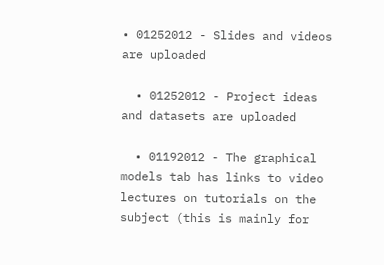• 01252012 - Slides and videos are uploaded

  • 01252012 - Project ideas and datasets are uploaded

  • 01192012 - The graphical models tab has links to video lectures on tutorials on the subject (this is mainly for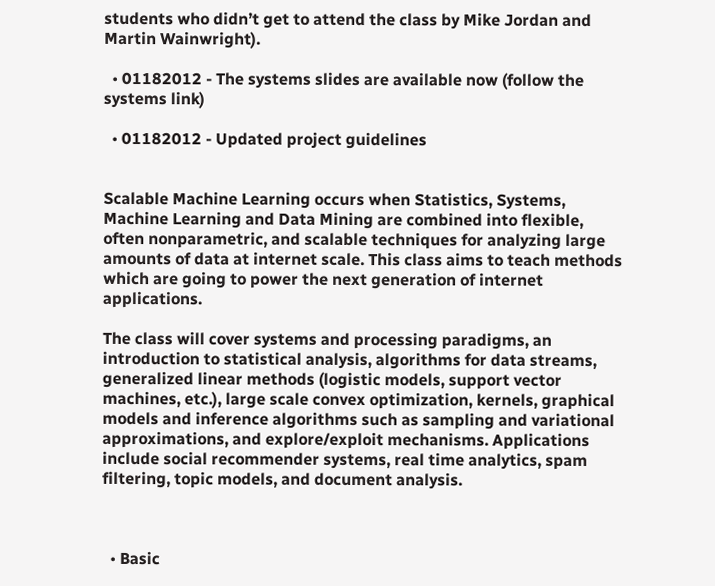students who didn’t get to attend the class by Mike Jordan and Martin Wainwright).

  • 01182012 - The systems slides are available now (follow the systems link)

  • 01182012 - Updated project guidelines


Scalable Machine Learning occurs when Statistics, Systems, Machine Learning and Data Mining are combined into flexible, often nonparametric, and scalable techniques for analyzing large amounts of data at internet scale. This class aims to teach methods which are going to power the next generation of internet applications.

The class will cover systems and processing paradigms, an introduction to statistical analysis, algorithms for data streams, generalized linear methods (logistic models, support vector machines, etc.), large scale convex optimization, kernels, graphical models and inference algorithms such as sampling and variational approximations, and explore/exploit mechanisms. Applications include social recommender systems, real time analytics, spam filtering, topic models, and document analysis.



  • Basic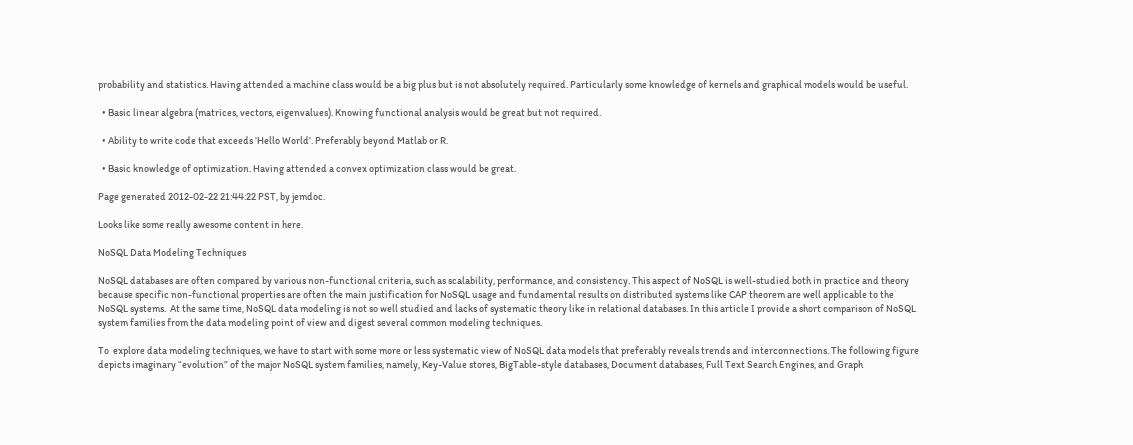probability and statistics. Having attended a machine class would be a big plus but is not absolutely required. Particularly some knowledge of kernels and graphical models would be useful.

  • Basic linear algebra (matrices, vectors, eigenvalues). Knowing functional analysis would be great but not required.

  • Ability to write code that exceeds ‘Hello World’. Preferably beyond Matlab or R.

  • Basic knowledge of optimization. Having attended a convex optimization class would be great.

Page generated 2012-02-22 21:44:22 PST, by jemdoc.

Looks like some really awesome content in here.

NoSQL Data Modeling Techniques

NoSQL databases are often compared by various non-functional criteria, such as scalability, performance, and consistency. This aspect of NoSQL is well-studied both in practice and theory because specific non-functional properties are often the main justification for NoSQL usage and fundamental results on distributed systems like CAP theorem are well applicable to the NoSQL systems.  At the same time, NoSQL data modeling is not so well studied and lacks of systematic theory like in relational databases. In this article I provide a short comparison of NoSQL system families from the data modeling point of view and digest several common modeling techniques.

To  explore data modeling techniques, we have to start with some more or less systematic view of NoSQL data models that preferably reveals trends and interconnections. The following figure depicts imaginary “evolution” of the major NoSQL system families, namely, Key-Value stores, BigTable-style databases, Document databases, Full Text Search Engines, and Graph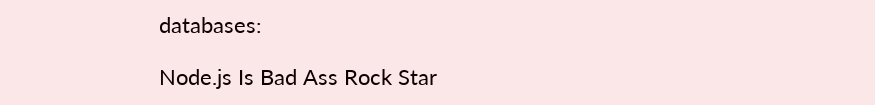databases:

Node.js Is Bad Ass Rock Star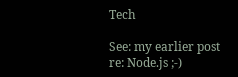Tech

See: my earlier post re: Node.js ;-)